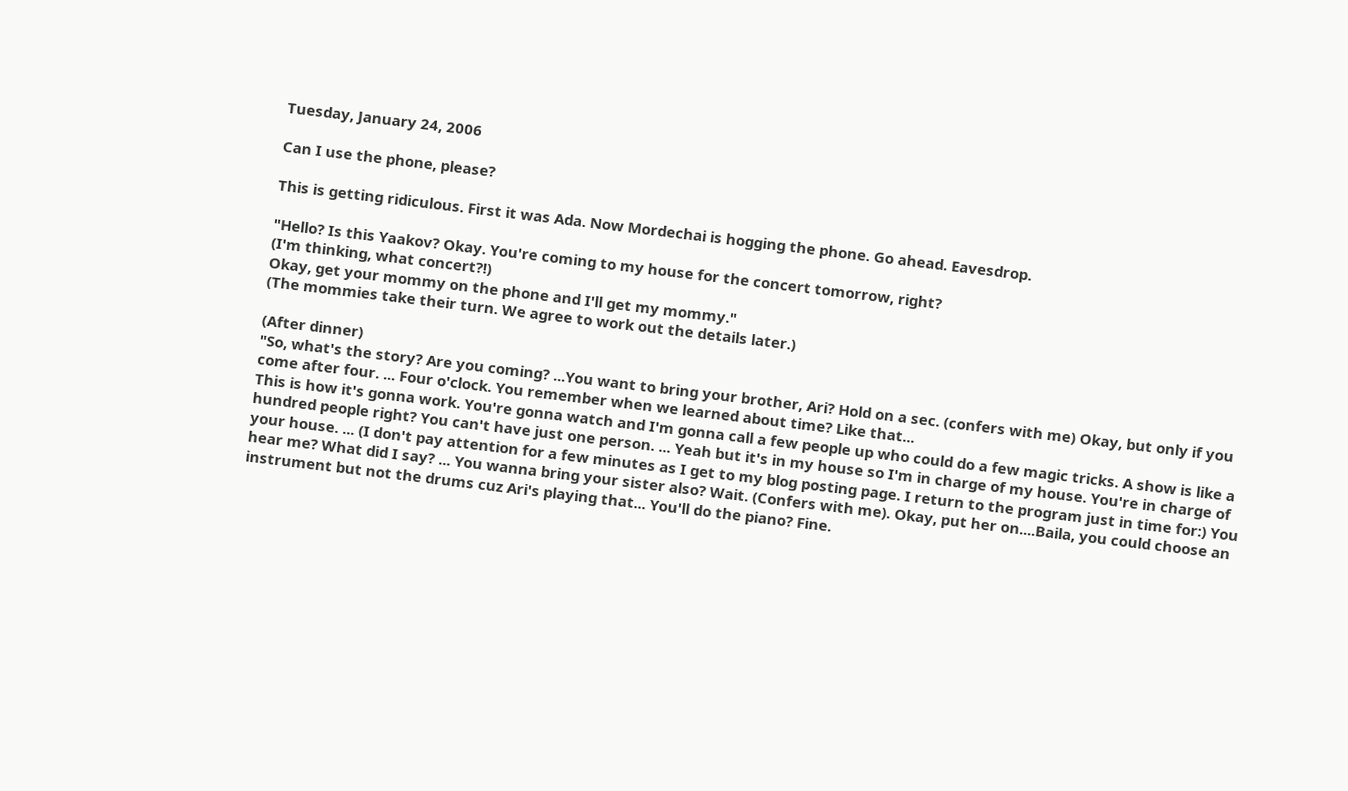Tuesday, January 24, 2006

Can I use the phone, please?

This is getting ridiculous. First it was Ada. Now Mordechai is hogging the phone. Go ahead. Eavesdrop.

"Hello? Is this Yaakov? Okay. You're coming to my house for the concert tomorrow, right?
(I'm thinking, what concert?!)
Okay, get your mommy on the phone and I'll get my mommy."
(The mommies take their turn. We agree to work out the details later.)

(After dinner)
"So, what's the story? Are you coming? ...You want to bring your brother, Ari? Hold on a sec. (confers with me) Okay, but only if you come after four. ... Four o'clock. You remember when we learned about time? Like that...
This is how it's gonna work. You're gonna watch and I'm gonna call a few people up who could do a few magic tricks. A show is like a hundred people right? You can't have just one person. ... Yeah but it's in my house so I'm in charge of my house. You're in charge of your house. ... (I don't pay attention for a few minutes as I get to my blog posting page. I return to the program just in time for:) You hear me? What did I say? ... You wanna bring your sister also? Wait. (Confers with me). Okay, put her on....Baila, you could choose an instrument but not the drums cuz Ari's playing that... You'll do the piano? Fine.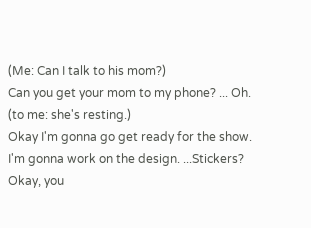(Me: Can I talk to his mom?)
Can you get your mom to my phone? ... Oh.
(to me: she's resting.)
Okay I'm gonna go get ready for the show. I'm gonna work on the design. ...Stickers? Okay, you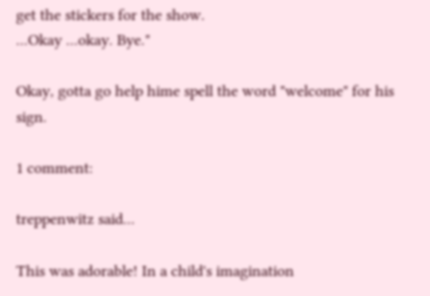get the stickers for the show.
...Okay ...okay. Bye."

Okay, gotta go help hime spell the word "welcome" for his sign.

1 comment:

treppenwitz said...

This was adorable! In a child's imagination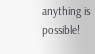anything is possible!